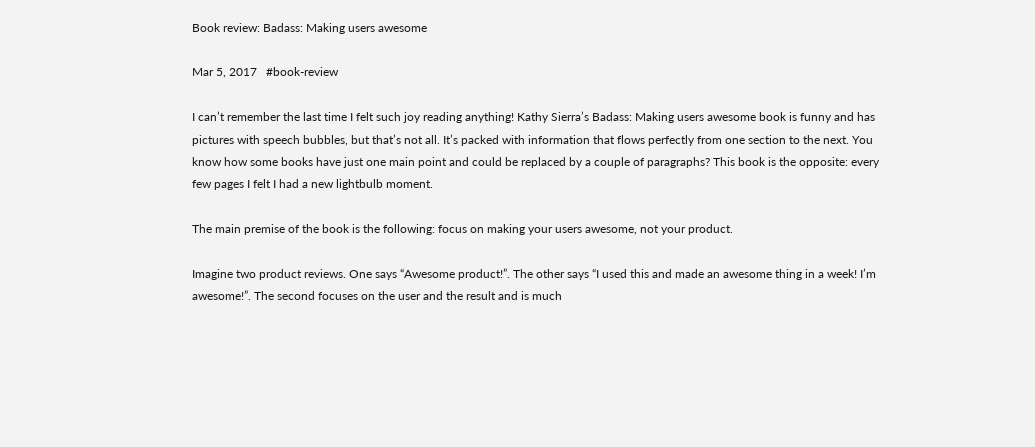Book review: Badass: Making users awesome

Mar 5, 2017   #book-review

I can’t remember the last time I felt such joy reading anything! Kathy Sierra’s Badass: Making users awesome book is funny and has pictures with speech bubbles, but that’s not all. It’s packed with information that flows perfectly from one section to the next. You know how some books have just one main point and could be replaced by a couple of paragraphs? This book is the opposite: every few pages I felt I had a new lightbulb moment.

The main premise of the book is the following: focus on making your users awesome, not your product.

Imagine two product reviews. One says “Awesome product!”. The other says “I used this and made an awesome thing in a week! I’m awesome!”. The second focuses on the user and the result and is much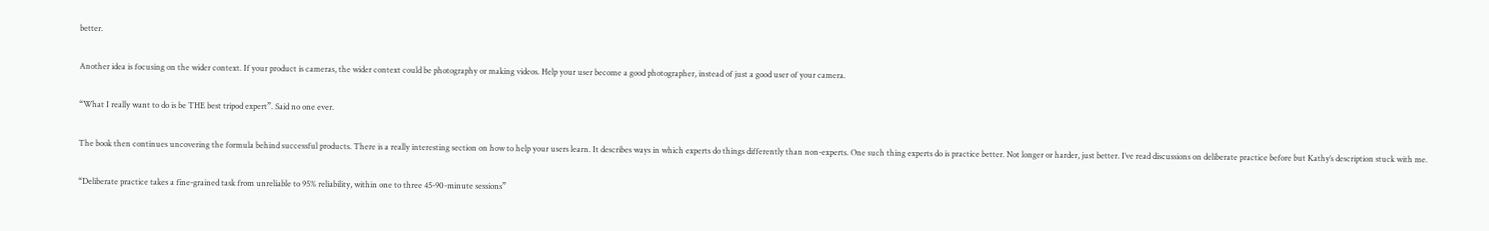better.

Another idea is focusing on the wider context. If your product is cameras, the wider context could be photography or making videos. Help your user become a good photographer, instead of just a good user of your camera.

“What I really want to do is be THE best tripod expert”. Said no one ever.

The book then continues uncovering the formula behind successful products. There is a really interesting section on how to help your users learn. It describes ways in which experts do things differently than non-experts. One such thing experts do is practice better. Not longer or harder, just better. I’ve read discussions on deliberate practice before but Kathy’s description stuck with me.

“Deliberate practice takes a fine-grained task from unreliable to 95% reliability, within one to three 45-90-minute sessions”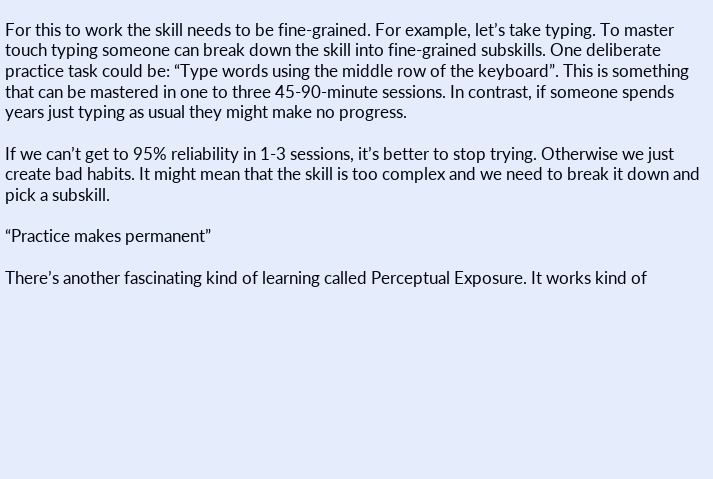For this to work the skill needs to be fine-grained. For example, let’s take typing. To master touch typing someone can break down the skill into fine-grained subskills. One deliberate practice task could be: “Type words using the middle row of the keyboard”. This is something that can be mastered in one to three 45-90-minute sessions. In contrast, if someone spends years just typing as usual they might make no progress.

If we can’t get to 95% reliability in 1-3 sessions, it’s better to stop trying. Otherwise we just create bad habits. It might mean that the skill is too complex and we need to break it down and pick a subskill.

“Practice makes permanent”

There’s another fascinating kind of learning called Perceptual Exposure. It works kind of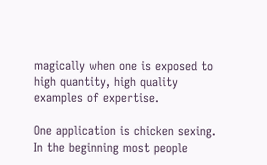magically when one is exposed to high quantity, high quality examples of expertise.

One application is chicken sexing. In the beginning most people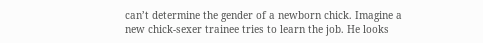can’t determine the gender of a newborn chick. Imagine a new chick-sexer trainee tries to learn the job. He looks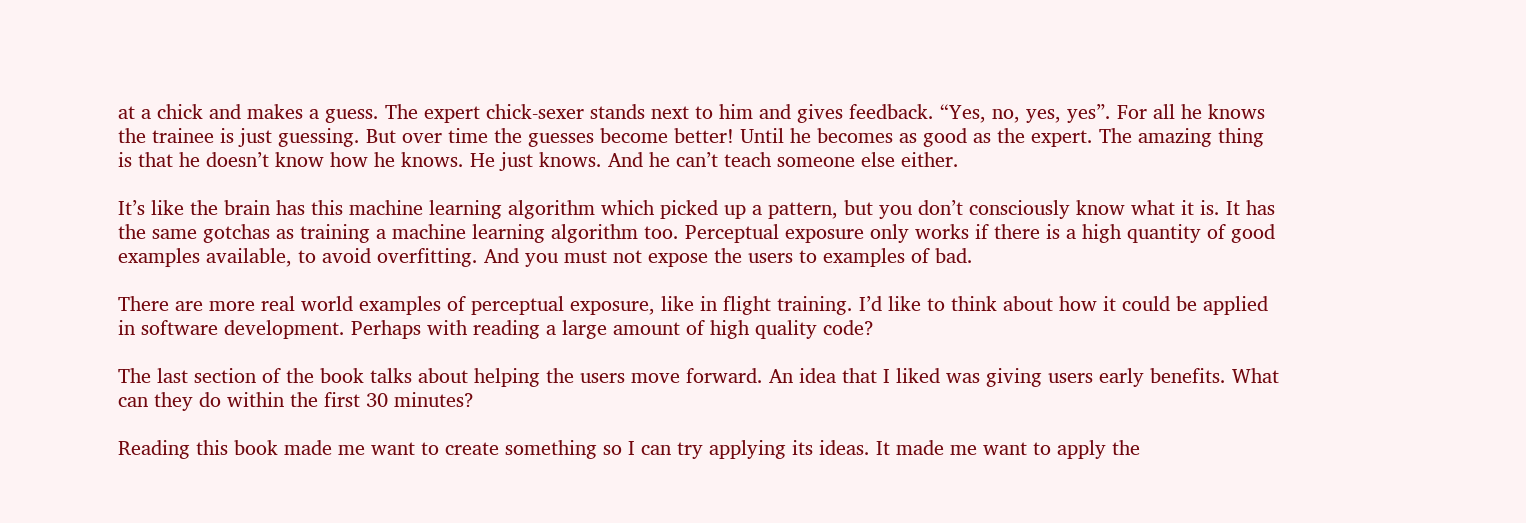at a chick and makes a guess. The expert chick-sexer stands next to him and gives feedback. “Yes, no, yes, yes”. For all he knows the trainee is just guessing. But over time the guesses become better! Until he becomes as good as the expert. The amazing thing is that he doesn’t know how he knows. He just knows. And he can’t teach someone else either.

It’s like the brain has this machine learning algorithm which picked up a pattern, but you don’t consciously know what it is. It has the same gotchas as training a machine learning algorithm too. Perceptual exposure only works if there is a high quantity of good examples available, to avoid overfitting. And you must not expose the users to examples of bad.

There are more real world examples of perceptual exposure, like in flight training. I’d like to think about how it could be applied in software development. Perhaps with reading a large amount of high quality code?

The last section of the book talks about helping the users move forward. An idea that I liked was giving users early benefits. What can they do within the first 30 minutes?

Reading this book made me want to create something so I can try applying its ideas. It made me want to apply the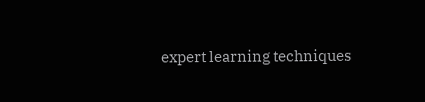expert learning techniques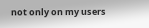not only on my users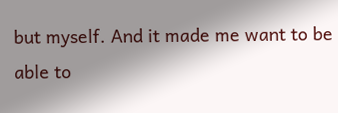but myself. And it made me want to be able to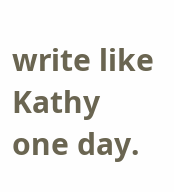write like Kathy one day.